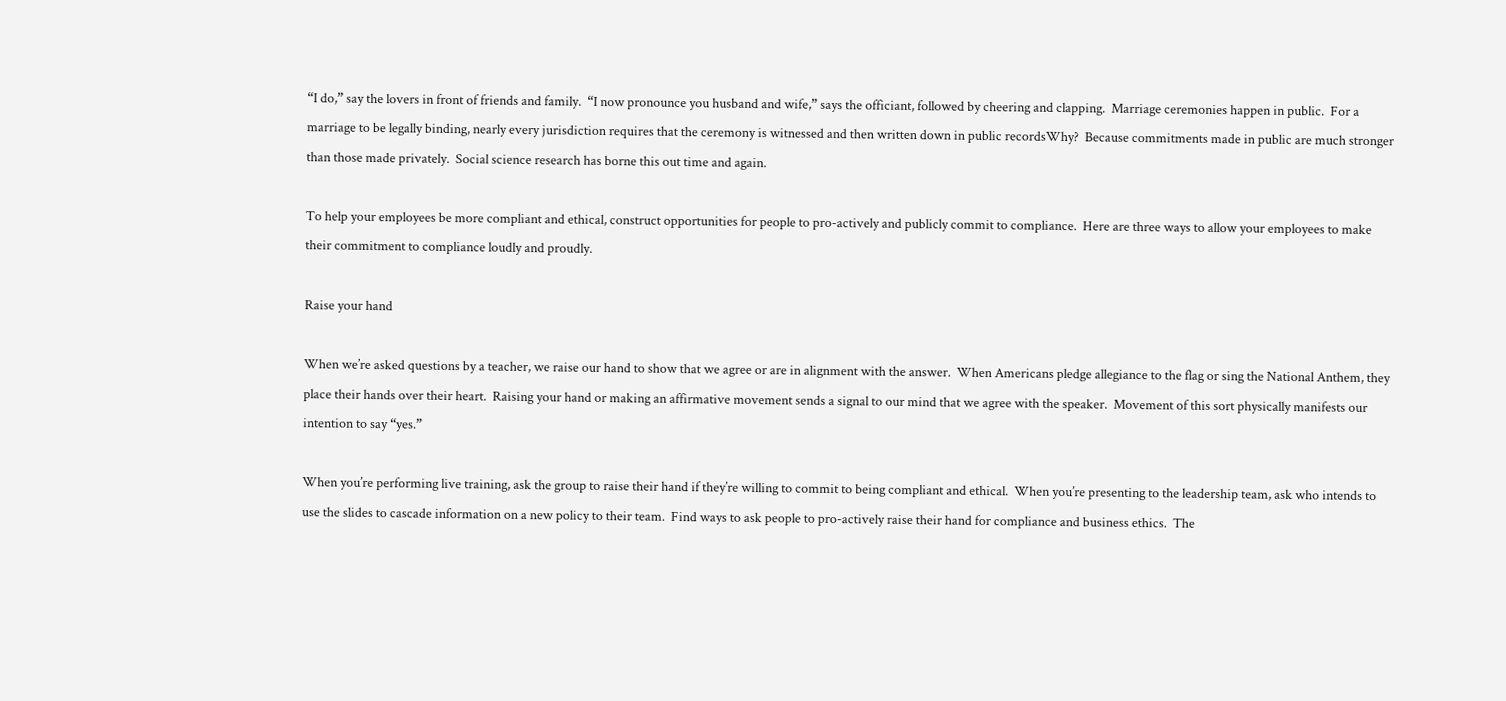“I do,” say the lovers in front of friends and family.  “I now pronounce you husband and wife,” says the officiant, followed by cheering and clapping.  Marriage ceremonies happen in public.  For a marriage to be legally binding, nearly every jurisdiction requires that the ceremony is witnessed and then written down in public recordsWhy?  Because commitments made in public are much stronger than those made privately.  Social science research has borne this out time and again.

To help your employees be more compliant and ethical, construct opportunities for people to pro-actively and publicly commit to compliance.  Here are three ways to allow your employees to make their commitment to compliance loudly and proudly.

Raise your hand

When we’re asked questions by a teacher, we raise our hand to show that we agree or are in alignment with the answer.  When Americans pledge allegiance to the flag or sing the National Anthem, they place their hands over their heart.  Raising your hand or making an affirmative movement sends a signal to our mind that we agree with the speaker.  Movement of this sort physically manifests our intention to say “yes.”

When you’re performing live training, ask the group to raise their hand if they’re willing to commit to being compliant and ethical.  When you’re presenting to the leadership team, ask who intends to use the slides to cascade information on a new policy to their team.  Find ways to ask people to pro-actively raise their hand for compliance and business ethics.  The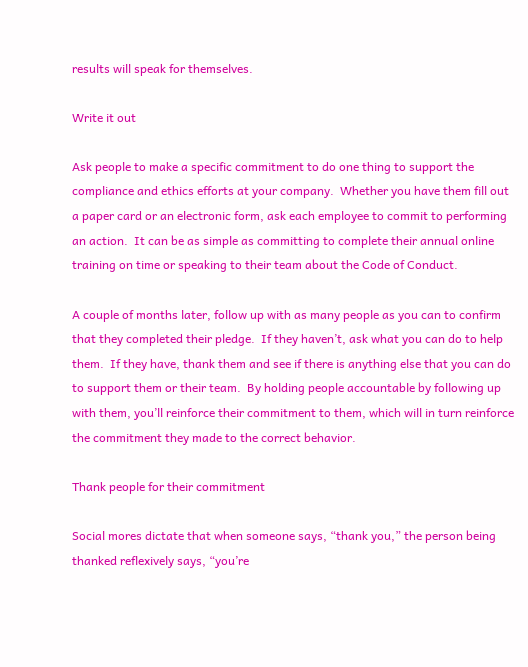results will speak for themselves.

Write it out

Ask people to make a specific commitment to do one thing to support the compliance and ethics efforts at your company.  Whether you have them fill out a paper card or an electronic form, ask each employee to commit to performing an action.  It can be as simple as committing to complete their annual online training on time or speaking to their team about the Code of Conduct.

A couple of months later, follow up with as many people as you can to confirm that they completed their pledge.  If they haven’t, ask what you can do to help them.  If they have, thank them and see if there is anything else that you can do to support them or their team.  By holding people accountable by following up with them, you’ll reinforce their commitment to them, which will in turn reinforce the commitment they made to the correct behavior.

Thank people for their commitment

Social mores dictate that when someone says, “thank you,” the person being thanked reflexively says, “you’re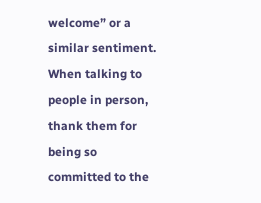welcome” or a similar sentiment.  When talking to people in person, thank them for being so committed to the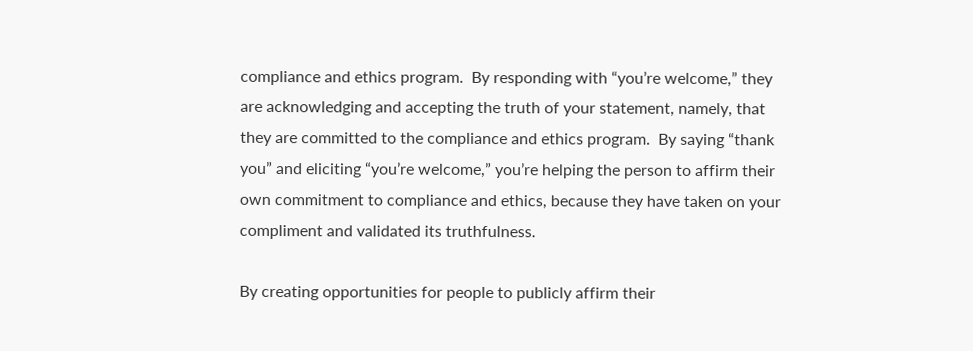compliance and ethics program.  By responding with “you’re welcome,” they are acknowledging and accepting the truth of your statement, namely, that they are committed to the compliance and ethics program.  By saying “thank you” and eliciting “you’re welcome,” you’re helping the person to affirm their own commitment to compliance and ethics, because they have taken on your compliment and validated its truthfulness.

By creating opportunities for people to publicly affirm their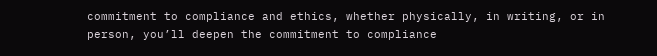commitment to compliance and ethics, whether physically, in writing, or in person, you’ll deepen the commitment to compliance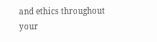and ethics throughout your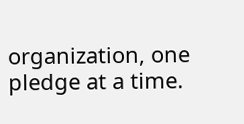organization, one pledge at a time.